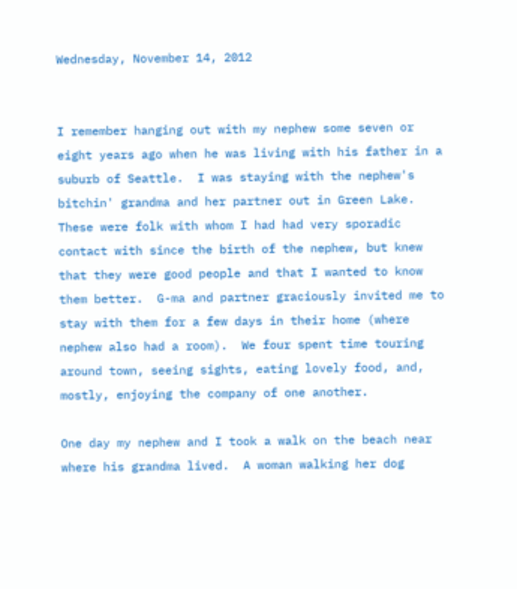Wednesday, November 14, 2012


I remember hanging out with my nephew some seven or eight years ago when he was living with his father in a suburb of Seattle.  I was staying with the nephew's bitchin' grandma and her partner out in Green Lake.  These were folk with whom I had had very sporadic contact with since the birth of the nephew, but knew that they were good people and that I wanted to know them better.  G-ma and partner graciously invited me to stay with them for a few days in their home (where nephew also had a room).  We four spent time touring around town, seeing sights, eating lovely food, and, mostly, enjoying the company of one another.

One day my nephew and I took a walk on the beach near where his grandma lived.  A woman walking her dog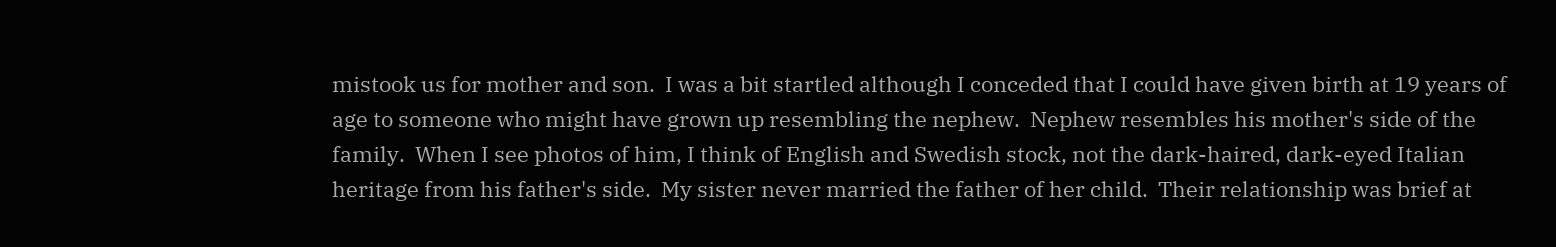mistook us for mother and son.  I was a bit startled although I conceded that I could have given birth at 19 years of age to someone who might have grown up resembling the nephew.  Nephew resembles his mother's side of the family.  When I see photos of him, I think of English and Swedish stock, not the dark-haired, dark-eyed Italian heritage from his father's side.  My sister never married the father of her child.  Their relationship was brief at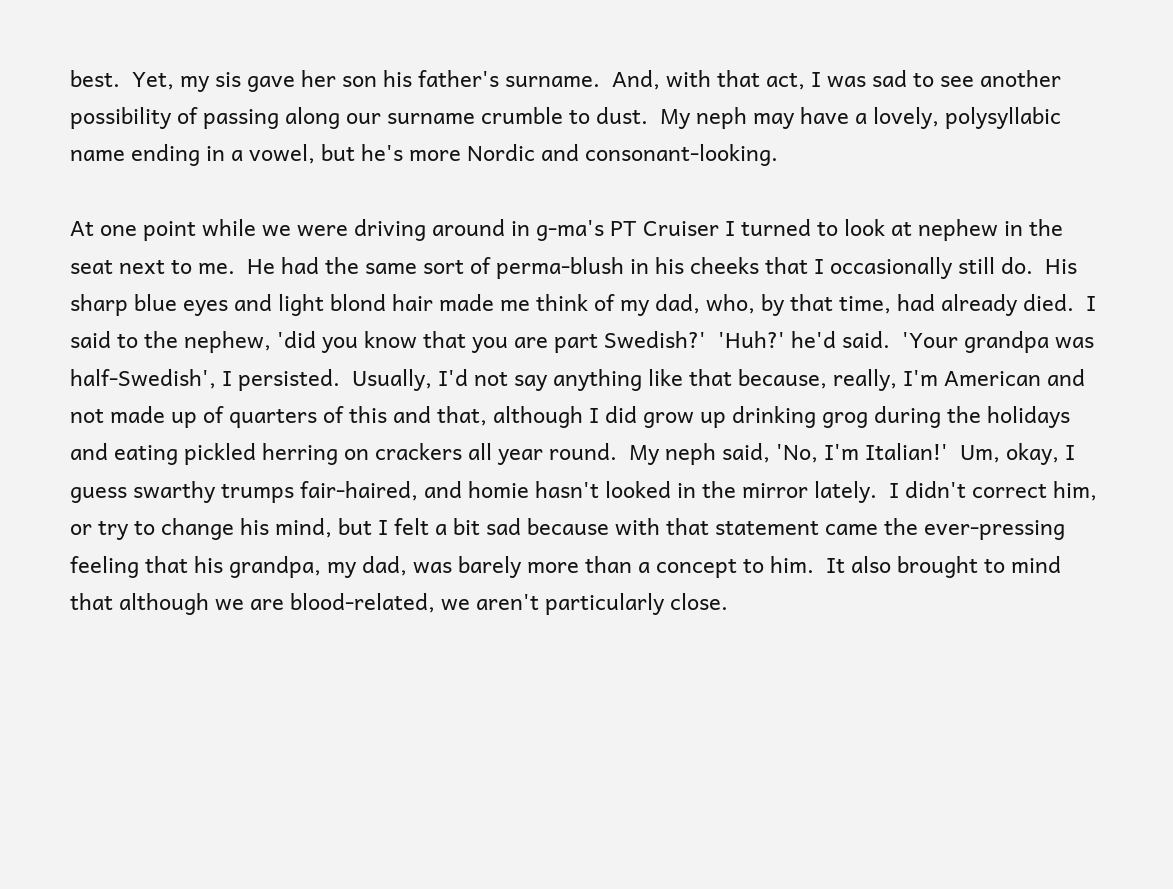best.  Yet, my sis gave her son his father's surname.  And, with that act, I was sad to see another possibility of passing along our surname crumble to dust.  My neph may have a lovely, polysyllabic name ending in a vowel, but he's more Nordic and consonant-looking.

At one point while we were driving around in g-ma's PT Cruiser I turned to look at nephew in the seat next to me.  He had the same sort of perma-blush in his cheeks that I occasionally still do.  His sharp blue eyes and light blond hair made me think of my dad, who, by that time, had already died.  I said to the nephew, 'did you know that you are part Swedish?'  'Huh?' he'd said.  'Your grandpa was half-Swedish', I persisted.  Usually, I'd not say anything like that because, really, I'm American and not made up of quarters of this and that, although I did grow up drinking grog during the holidays and eating pickled herring on crackers all year round.  My neph said, 'No, I'm Italian!'  Um, okay, I guess swarthy trumps fair-haired, and homie hasn't looked in the mirror lately.  I didn't correct him, or try to change his mind, but I felt a bit sad because with that statement came the ever-pressing feeling that his grandpa, my dad, was barely more than a concept to him.  It also brought to mind that although we are blood-related, we aren't particularly close.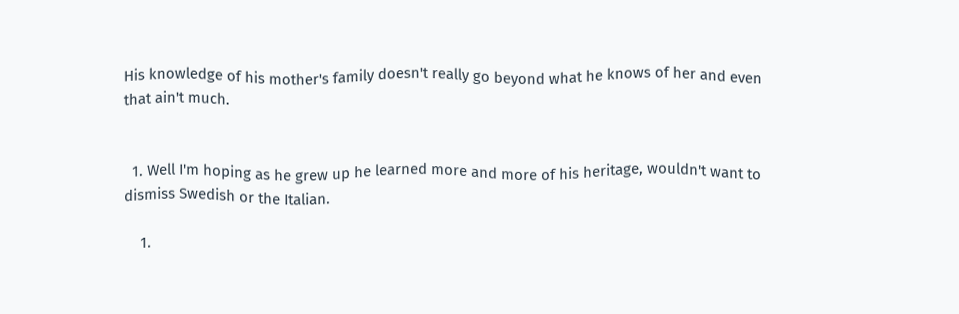His knowledge of his mother's family doesn't really go beyond what he knows of her and even that ain't much.


  1. Well I'm hoping as he grew up he learned more and more of his heritage, wouldn't want to dismiss Swedish or the Italian.

    1.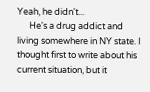Yeah, he didn't...
      He's a drug addict and living somewhere in NY state. I thought first to write about his current situation, but it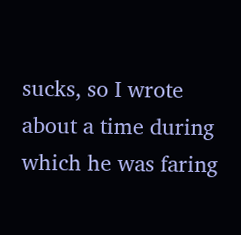sucks, so I wrote about a time during which he was faring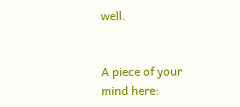well.


A piece of your mind here: